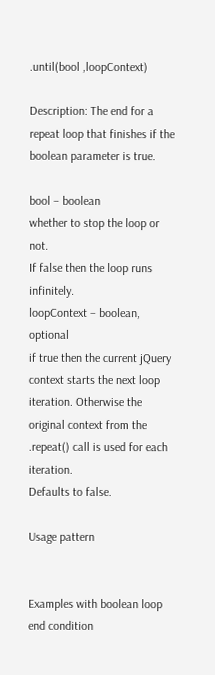.until(bool ,loopContext)

Description: The end for a repeat loop that finishes if the boolean parameter is true.

bool – boolean
whether to stop the loop or not.
If false then the loop runs infinitely.
loopContext – boolean, optional
if true then the current jQuery context starts the next loop iteration. Otherwise the original context from the .repeat() call is used for each iteration.
Defaults to false.

Usage pattern


Examples with boolean loop end condition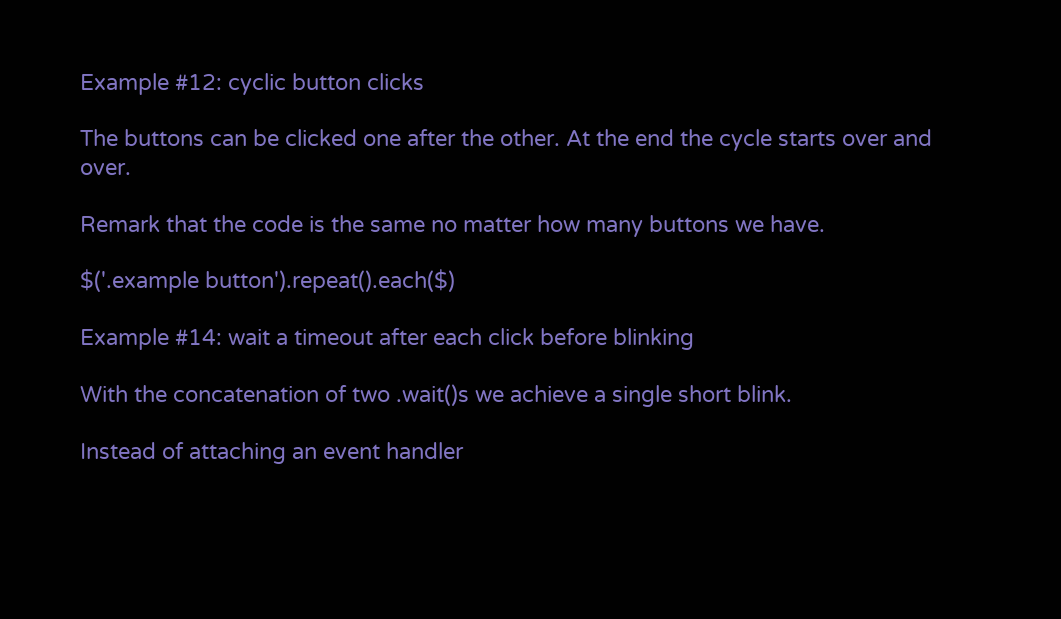Example #12: cyclic button clicks

The buttons can be clicked one after the other. At the end the cycle starts over and over.

Remark that the code is the same no matter how many buttons we have.

$('.example button').repeat().each($)

Example #14: wait a timeout after each click before blinking

With the concatenation of two .wait()s we achieve a single short blink.

Instead of attaching an event handler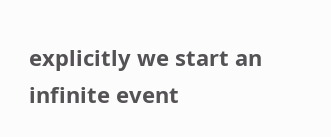explicitly we start an infinite event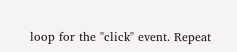loop for the "click" event. Repeat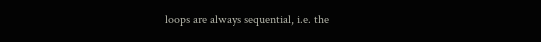loops are always sequential, i.e. the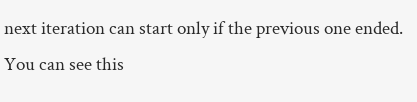next iteration can start only if the previous one ended. You can see this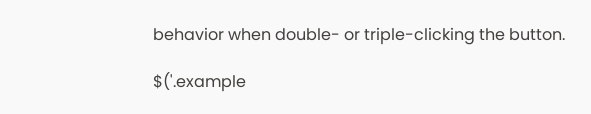behavior when double- or triple-clicking the button.

$('.example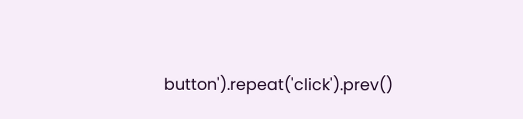button').repeat('click').prev()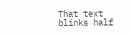That text blinks half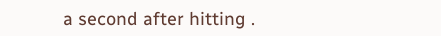a second after hitting .